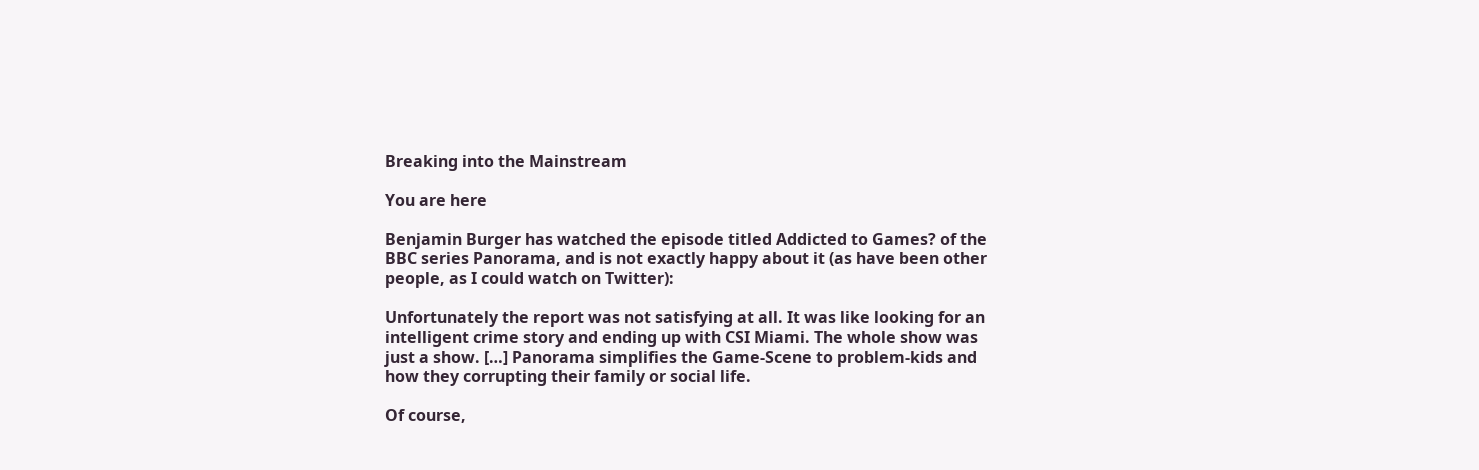Breaking into the Mainstream

You are here

Benjamin Burger has watched the episode titled Addicted to Games? of the BBC series Panorama, and is not exactly happy about it (as have been other people, as I could watch on Twitter):

Unfortunately the report was not satisfying at all. It was like looking for an intelligent crime story and ending up with CSI Miami. The whole show was just a show. […] Panorama simplifies the Game-Scene to problem-kids and how they corrupting their family or social life.

Of course,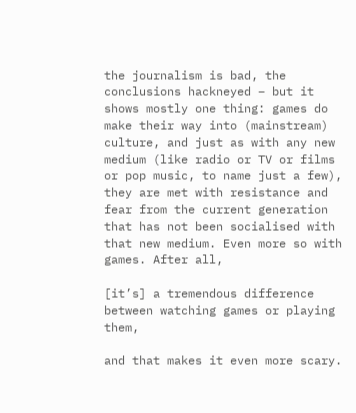the journalism is bad, the conclusions hackneyed – but it shows mostly one thing: games do make their way into (mainstream) culture, and just as with any new medium (like radio or TV or films or pop music, to name just a few), they are met with resistance and fear from the current generation that has not been socialised with that new medium. Even more so with games. After all,

[it’s] a tremendous difference between watching games or playing them,

and that makes it even more scary.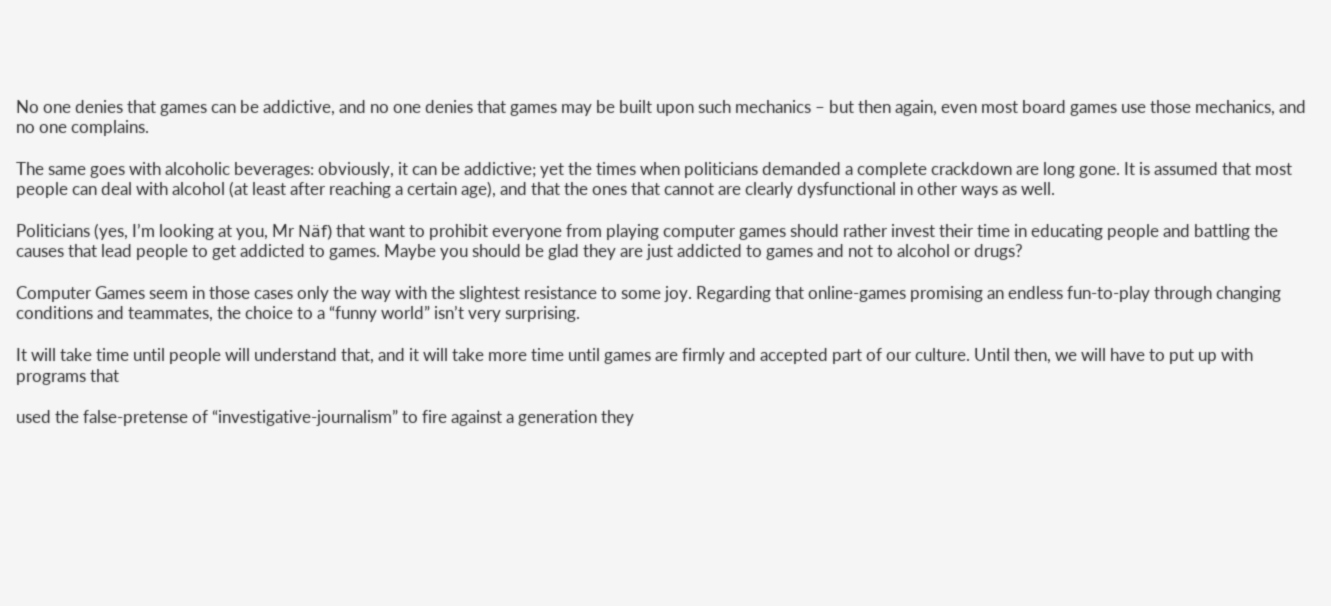No one denies that games can be addictive, and no one denies that games may be built upon such mechanics – but then again, even most board games use those mechanics, and no one complains.

The same goes with alcoholic beverages: obviously, it can be addictive; yet the times when politicians demanded a complete crackdown are long gone. It is assumed that most people can deal with alcohol (at least after reaching a certain age), and that the ones that cannot are clearly dysfunctional in other ways as well.

Politicians (yes, I’m looking at you, Mr Näf) that want to prohibit everyone from playing computer games should rather invest their time in educating people and battling the causes that lead people to get addicted to games. Maybe you should be glad they are just addicted to games and not to alcohol or drugs?

Computer Games seem in those cases only the way with the slightest resistance to some joy. Regarding that online-games promising an endless fun-to-play through changing conditions and teammates, the choice to a “funny world” isn’t very surprising.

It will take time until people will understand that, and it will take more time until games are firmly and accepted part of our culture. Until then, we will have to put up with programs that

used the false-pretense of “investigative-journalism” to fire against a generation they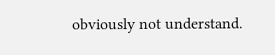obviously not understand.